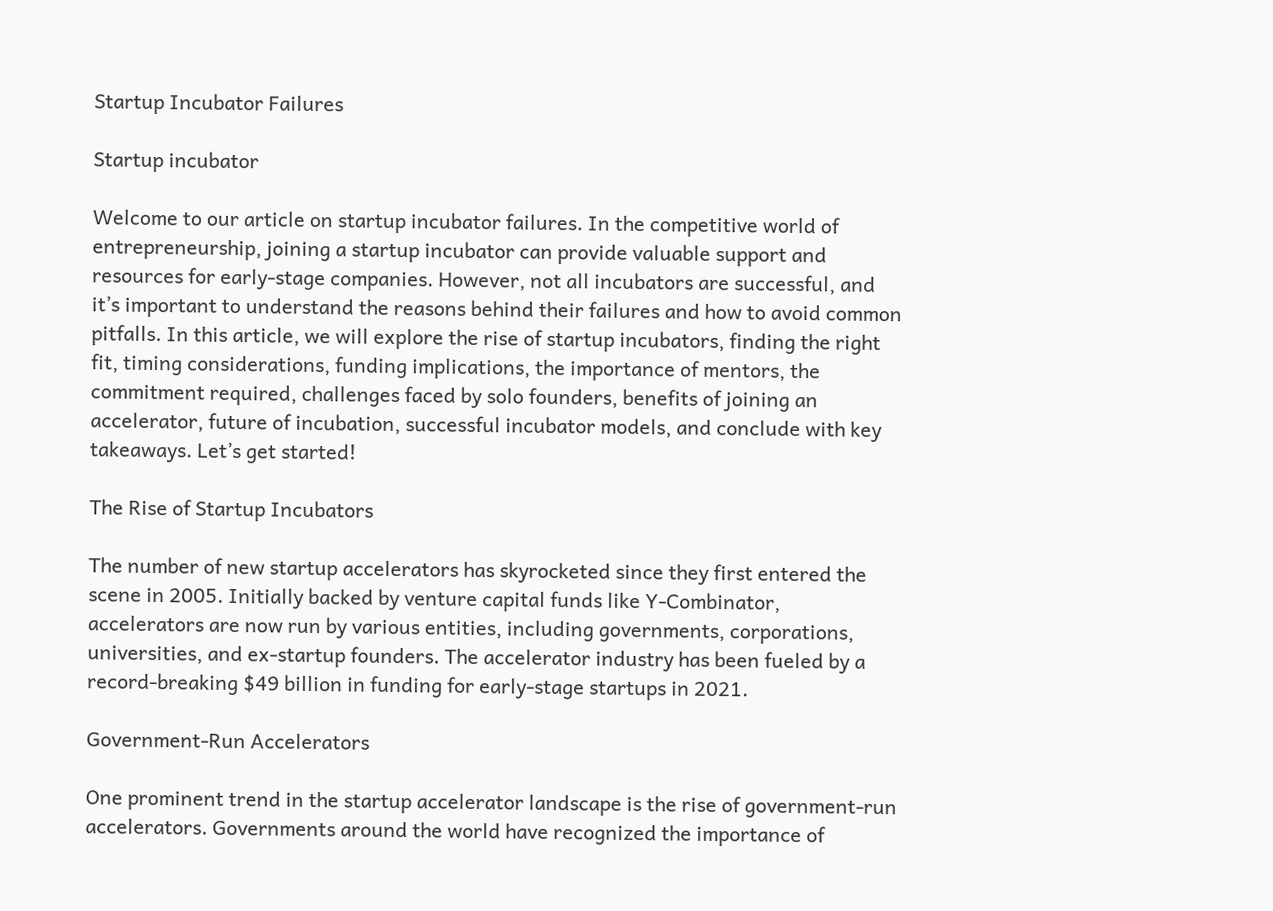Startup Incubator Failures

Startup incubator

Welcome to our article on startup incubator failures. In the competitive world of entrepreneurship, joining a startup incubator can provide valuable support and resources for early-stage companies. However, not all incubators are successful, and it’s important to understand the reasons behind their failures and how to avoid common pitfalls. In this article, we will explore the rise of startup incubators, finding the right fit, timing considerations, funding implications, the importance of mentors, the commitment required, challenges faced by solo founders, benefits of joining an accelerator, future of incubation, successful incubator models, and conclude with key takeaways. Let’s get started!

The Rise of Startup Incubators

The number of new startup accelerators has skyrocketed since they first entered the scene in 2005. Initially backed by venture capital funds like Y-Combinator, accelerators are now run by various entities, including governments, corporations, universities, and ex-startup founders. The accelerator industry has been fueled by a record-breaking $49 billion in funding for early-stage startups in 2021.

Government-Run Accelerators

One prominent trend in the startup accelerator landscape is the rise of government-run accelerators. Governments around the world have recognized the importance of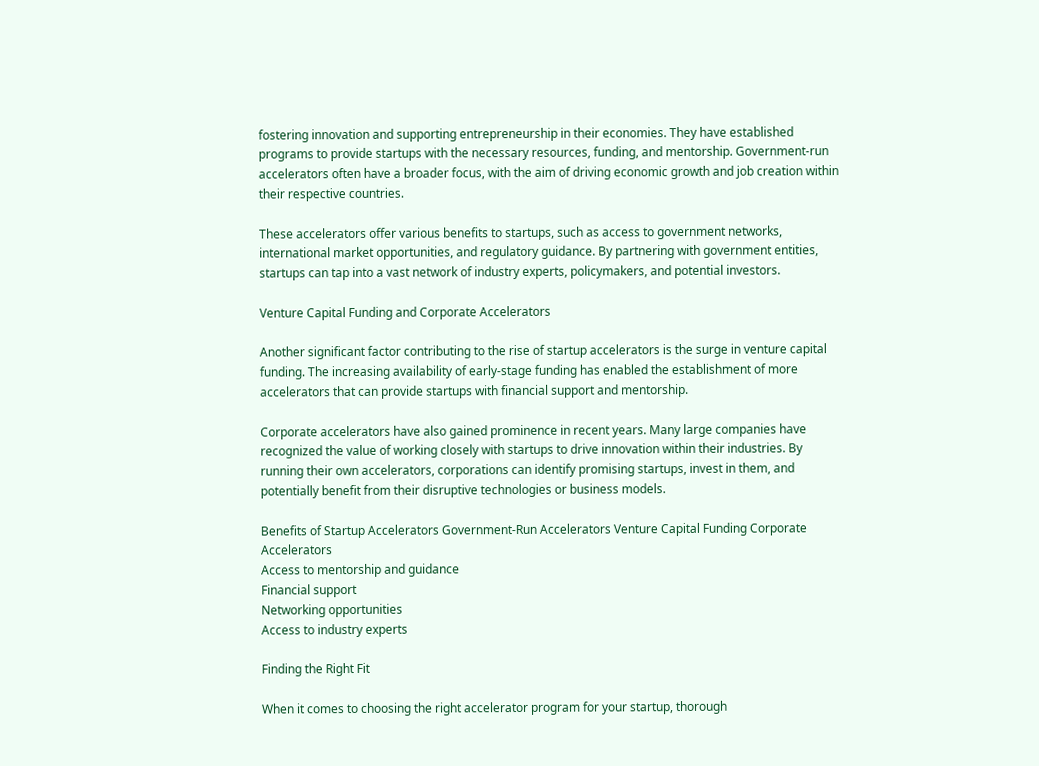fostering innovation and supporting entrepreneurship in their economies. They have established programs to provide startups with the necessary resources, funding, and mentorship. Government-run accelerators often have a broader focus, with the aim of driving economic growth and job creation within their respective countries.

These accelerators offer various benefits to startups, such as access to government networks, international market opportunities, and regulatory guidance. By partnering with government entities, startups can tap into a vast network of industry experts, policymakers, and potential investors.

Venture Capital Funding and Corporate Accelerators

Another significant factor contributing to the rise of startup accelerators is the surge in venture capital funding. The increasing availability of early-stage funding has enabled the establishment of more accelerators that can provide startups with financial support and mentorship.

Corporate accelerators have also gained prominence in recent years. Many large companies have recognized the value of working closely with startups to drive innovation within their industries. By running their own accelerators, corporations can identify promising startups, invest in them, and potentially benefit from their disruptive technologies or business models.

Benefits of Startup Accelerators Government-Run Accelerators Venture Capital Funding Corporate Accelerators
Access to mentorship and guidance
Financial support
Networking opportunities
Access to industry experts

Finding the Right Fit

When it comes to choosing the right accelerator program for your startup, thorough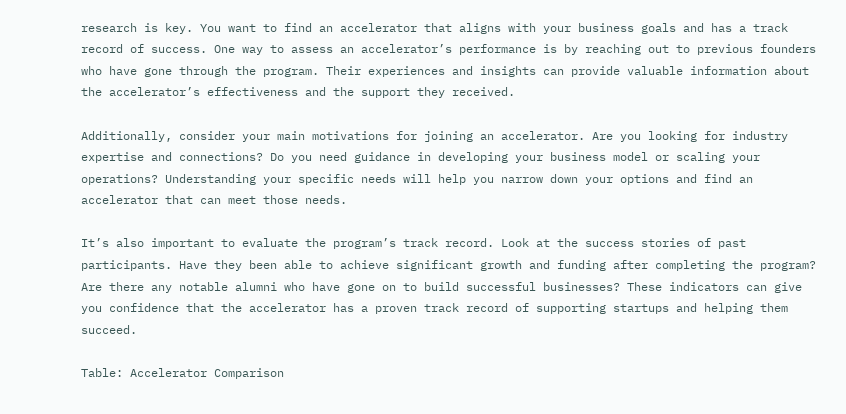research is key. You want to find an accelerator that aligns with your business goals and has a track record of success. One way to assess an accelerator’s performance is by reaching out to previous founders who have gone through the program. Their experiences and insights can provide valuable information about the accelerator’s effectiveness and the support they received.

Additionally, consider your main motivations for joining an accelerator. Are you looking for industry expertise and connections? Do you need guidance in developing your business model or scaling your operations? Understanding your specific needs will help you narrow down your options and find an accelerator that can meet those needs.

It’s also important to evaluate the program’s track record. Look at the success stories of past participants. Have they been able to achieve significant growth and funding after completing the program? Are there any notable alumni who have gone on to build successful businesses? These indicators can give you confidence that the accelerator has a proven track record of supporting startups and helping them succeed.

Table: Accelerator Comparison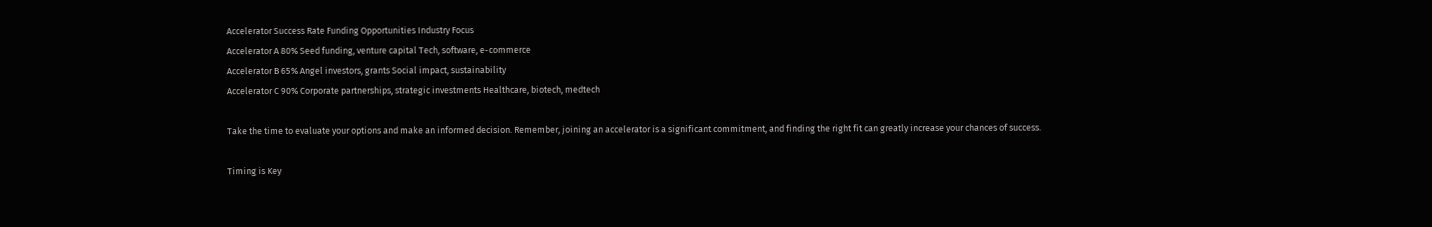Accelerator Success Rate Funding Opportunities Industry Focus
Accelerator A 80% Seed funding, venture capital Tech, software, e-commerce
Accelerator B 65% Angel investors, grants Social impact, sustainability
Accelerator C 90% Corporate partnerships, strategic investments Healthcare, biotech, medtech

Take the time to evaluate your options and make an informed decision. Remember, joining an accelerator is a significant commitment, and finding the right fit can greatly increase your chances of success.

Timing is Key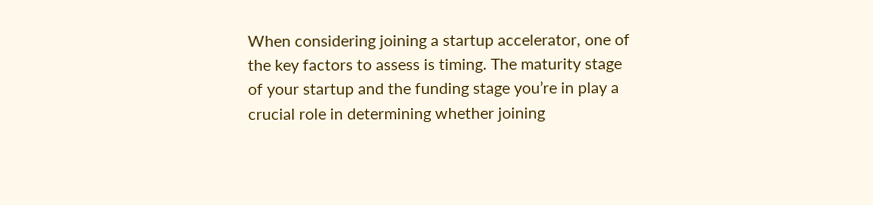When considering joining a startup accelerator, one of the key factors to assess is timing. The maturity stage of your startup and the funding stage you’re in play a crucial role in determining whether joining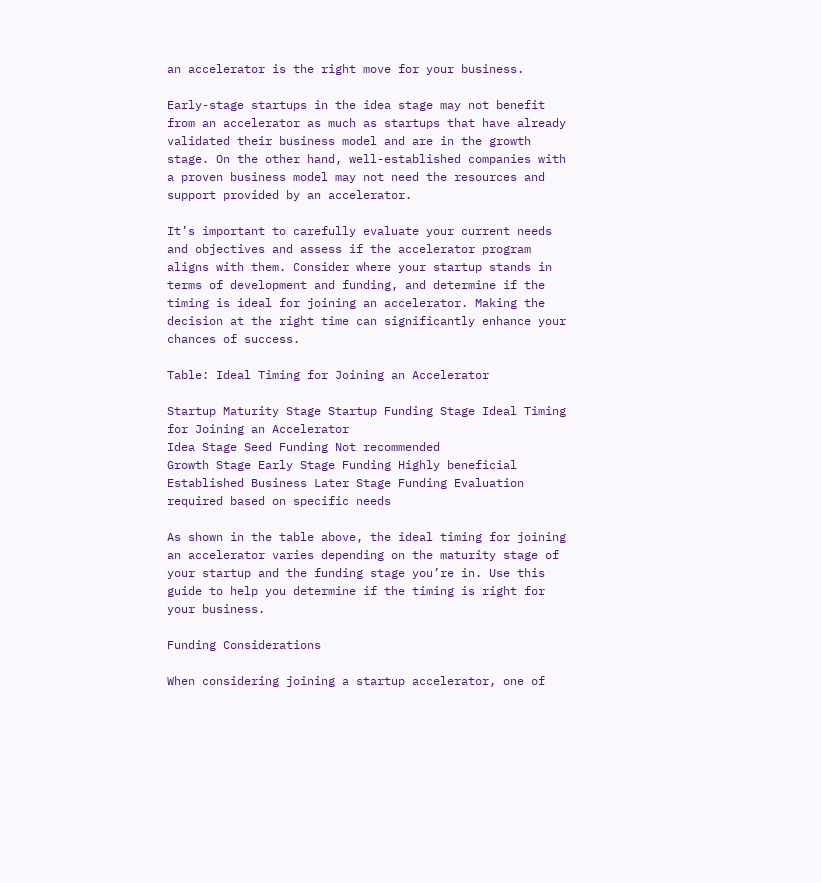an accelerator is the right move for your business.

Early-stage startups in the idea stage may not benefit from an accelerator as much as startups that have already validated their business model and are in the growth stage. On the other hand, well-established companies with a proven business model may not need the resources and support provided by an accelerator.

It’s important to carefully evaluate your current needs and objectives and assess if the accelerator program aligns with them. Consider where your startup stands in terms of development and funding, and determine if the timing is ideal for joining an accelerator. Making the decision at the right time can significantly enhance your chances of success.

Table: Ideal Timing for Joining an Accelerator

Startup Maturity Stage Startup Funding Stage Ideal Timing for Joining an Accelerator
Idea Stage Seed Funding Not recommended
Growth Stage Early Stage Funding Highly beneficial
Established Business Later Stage Funding Evaluation required based on specific needs

As shown in the table above, the ideal timing for joining an accelerator varies depending on the maturity stage of your startup and the funding stage you’re in. Use this guide to help you determine if the timing is right for your business.

Funding Considerations

When considering joining a startup accelerator, one of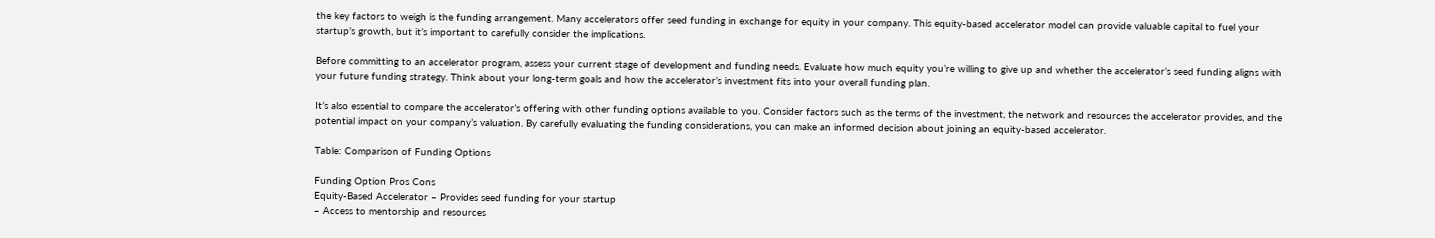the key factors to weigh is the funding arrangement. Many accelerators offer seed funding in exchange for equity in your company. This equity-based accelerator model can provide valuable capital to fuel your startup’s growth, but it’s important to carefully consider the implications.

Before committing to an accelerator program, assess your current stage of development and funding needs. Evaluate how much equity you’re willing to give up and whether the accelerator’s seed funding aligns with your future funding strategy. Think about your long-term goals and how the accelerator’s investment fits into your overall funding plan.

It’s also essential to compare the accelerator’s offering with other funding options available to you. Consider factors such as the terms of the investment, the network and resources the accelerator provides, and the potential impact on your company’s valuation. By carefully evaluating the funding considerations, you can make an informed decision about joining an equity-based accelerator.

Table: Comparison of Funding Options

Funding Option Pros Cons
Equity-Based Accelerator – Provides seed funding for your startup
– Access to mentorship and resources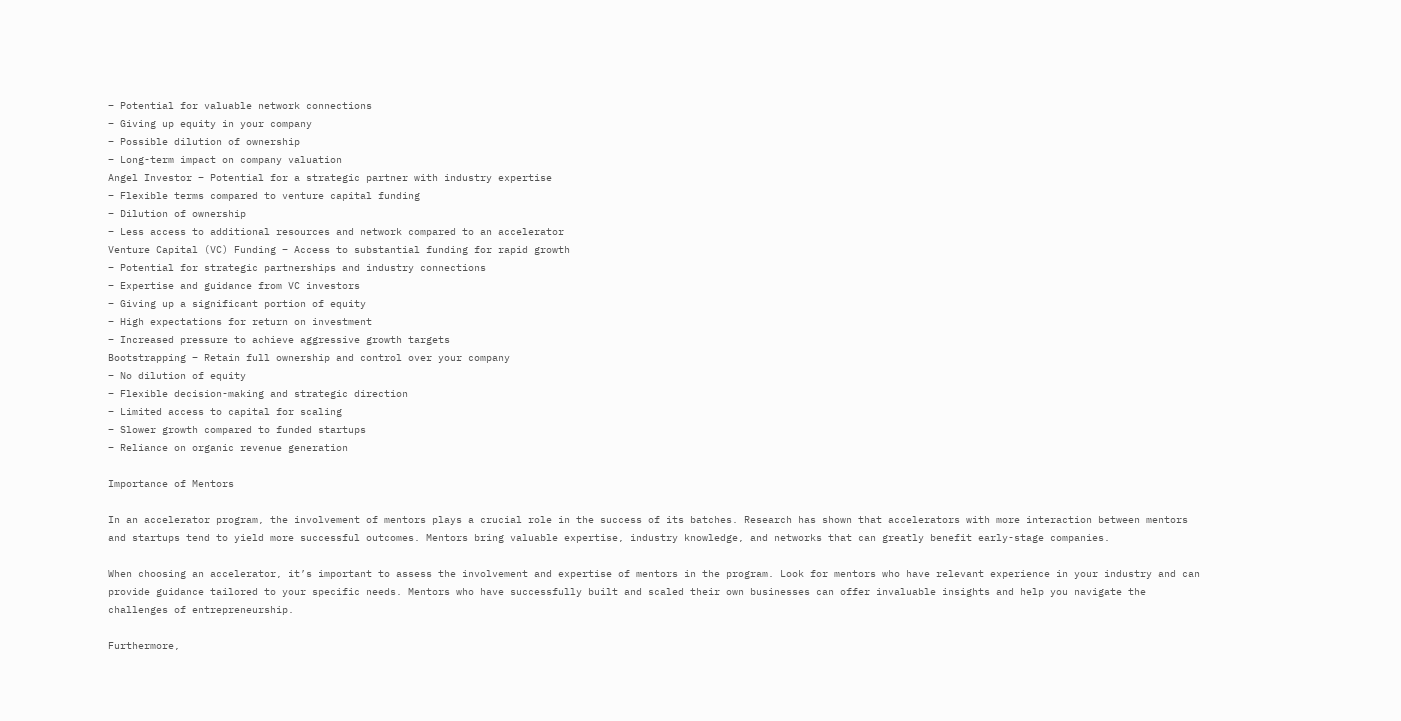– Potential for valuable network connections
– Giving up equity in your company
– Possible dilution of ownership
– Long-term impact on company valuation
Angel Investor – Potential for a strategic partner with industry expertise
– Flexible terms compared to venture capital funding
– Dilution of ownership
– Less access to additional resources and network compared to an accelerator
Venture Capital (VC) Funding – Access to substantial funding for rapid growth
– Potential for strategic partnerships and industry connections
– Expertise and guidance from VC investors
– Giving up a significant portion of equity
– High expectations for return on investment
– Increased pressure to achieve aggressive growth targets
Bootstrapping – Retain full ownership and control over your company
– No dilution of equity
– Flexible decision-making and strategic direction
– Limited access to capital for scaling
– Slower growth compared to funded startups
– Reliance on organic revenue generation

Importance of Mentors

In an accelerator program, the involvement of mentors plays a crucial role in the success of its batches. Research has shown that accelerators with more interaction between mentors and startups tend to yield more successful outcomes. Mentors bring valuable expertise, industry knowledge, and networks that can greatly benefit early-stage companies.

When choosing an accelerator, it’s important to assess the involvement and expertise of mentors in the program. Look for mentors who have relevant experience in your industry and can provide guidance tailored to your specific needs. Mentors who have successfully built and scaled their own businesses can offer invaluable insights and help you navigate the challenges of entrepreneurship.

Furthermore,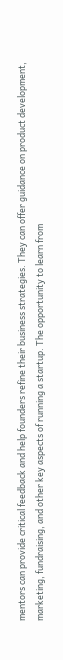mentors can provide critical feedback and help founders refine their business strategies. They can offer guidance on product development, marketing, fundraising, and other key aspects of running a startup. The opportunity to learn from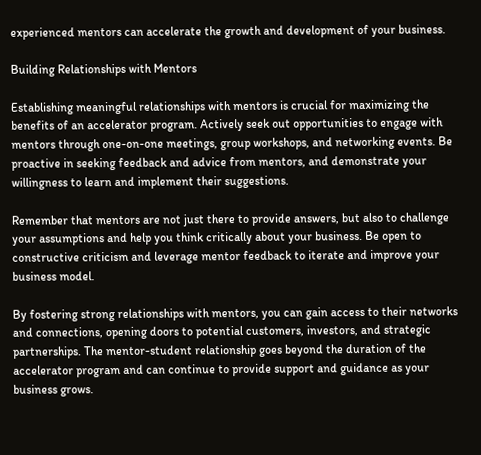experienced mentors can accelerate the growth and development of your business.

Building Relationships with Mentors

Establishing meaningful relationships with mentors is crucial for maximizing the benefits of an accelerator program. Actively seek out opportunities to engage with mentors through one-on-one meetings, group workshops, and networking events. Be proactive in seeking feedback and advice from mentors, and demonstrate your willingness to learn and implement their suggestions.

Remember that mentors are not just there to provide answers, but also to challenge your assumptions and help you think critically about your business. Be open to constructive criticism and leverage mentor feedback to iterate and improve your business model.

By fostering strong relationships with mentors, you can gain access to their networks and connections, opening doors to potential customers, investors, and strategic partnerships. The mentor-student relationship goes beyond the duration of the accelerator program and can continue to provide support and guidance as your business grows.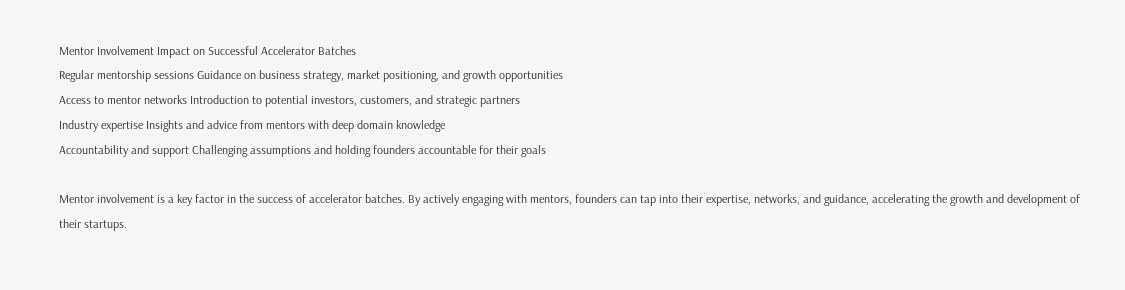Mentor Involvement Impact on Successful Accelerator Batches
Regular mentorship sessions Guidance on business strategy, market positioning, and growth opportunities
Access to mentor networks Introduction to potential investors, customers, and strategic partners
Industry expertise Insights and advice from mentors with deep domain knowledge
Accountability and support Challenging assumptions and holding founders accountable for their goals

Mentor involvement is a key factor in the success of accelerator batches. By actively engaging with mentors, founders can tap into their expertise, networks, and guidance, accelerating the growth and development of their startups.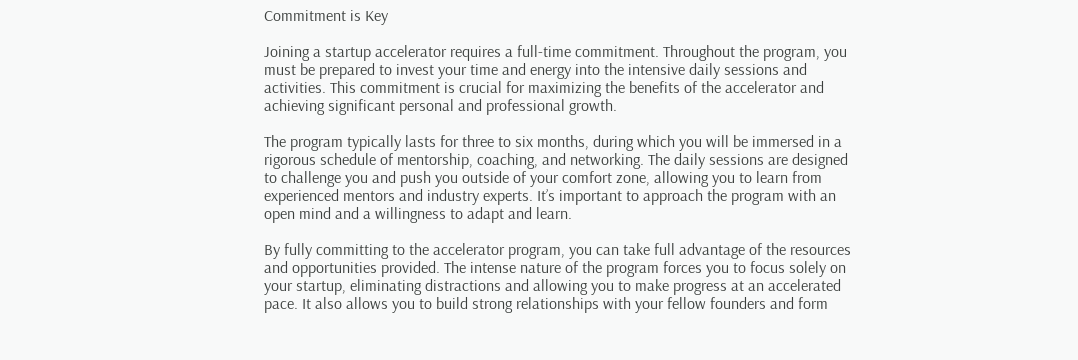Commitment is Key

Joining a startup accelerator requires a full-time commitment. Throughout the program, you must be prepared to invest your time and energy into the intensive daily sessions and activities. This commitment is crucial for maximizing the benefits of the accelerator and achieving significant personal and professional growth.

The program typically lasts for three to six months, during which you will be immersed in a rigorous schedule of mentorship, coaching, and networking. The daily sessions are designed to challenge you and push you outside of your comfort zone, allowing you to learn from experienced mentors and industry experts. It’s important to approach the program with an open mind and a willingness to adapt and learn.

By fully committing to the accelerator program, you can take full advantage of the resources and opportunities provided. The intense nature of the program forces you to focus solely on your startup, eliminating distractions and allowing you to make progress at an accelerated pace. It also allows you to build strong relationships with your fellow founders and form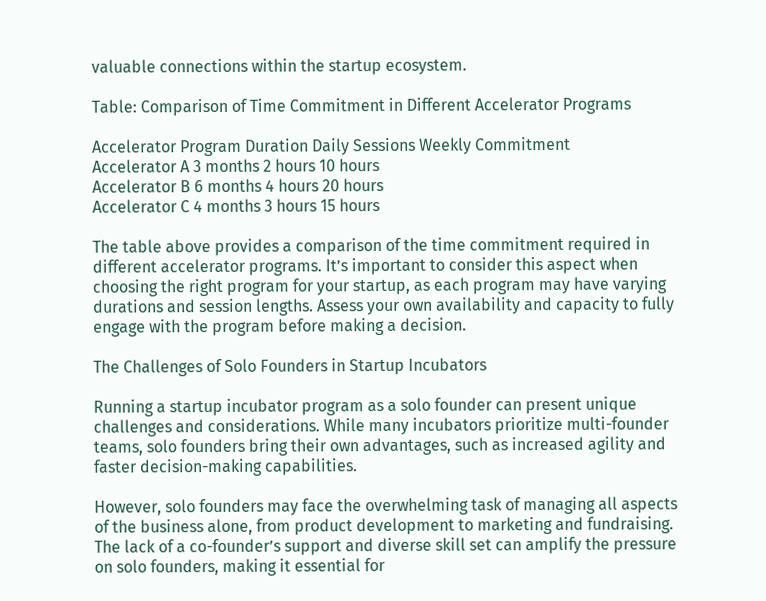valuable connections within the startup ecosystem.

Table: Comparison of Time Commitment in Different Accelerator Programs

Accelerator Program Duration Daily Sessions Weekly Commitment
Accelerator A 3 months 2 hours 10 hours
Accelerator B 6 months 4 hours 20 hours
Accelerator C 4 months 3 hours 15 hours

The table above provides a comparison of the time commitment required in different accelerator programs. It’s important to consider this aspect when choosing the right program for your startup, as each program may have varying durations and session lengths. Assess your own availability and capacity to fully engage with the program before making a decision.

The Challenges of Solo Founders in Startup Incubators

Running a startup incubator program as a solo founder can present unique challenges and considerations. While many incubators prioritize multi-founder teams, solo founders bring their own advantages, such as increased agility and faster decision-making capabilities.

However, solo founders may face the overwhelming task of managing all aspects of the business alone, from product development to marketing and fundraising. The lack of a co-founder’s support and diverse skill set can amplify the pressure on solo founders, making it essential for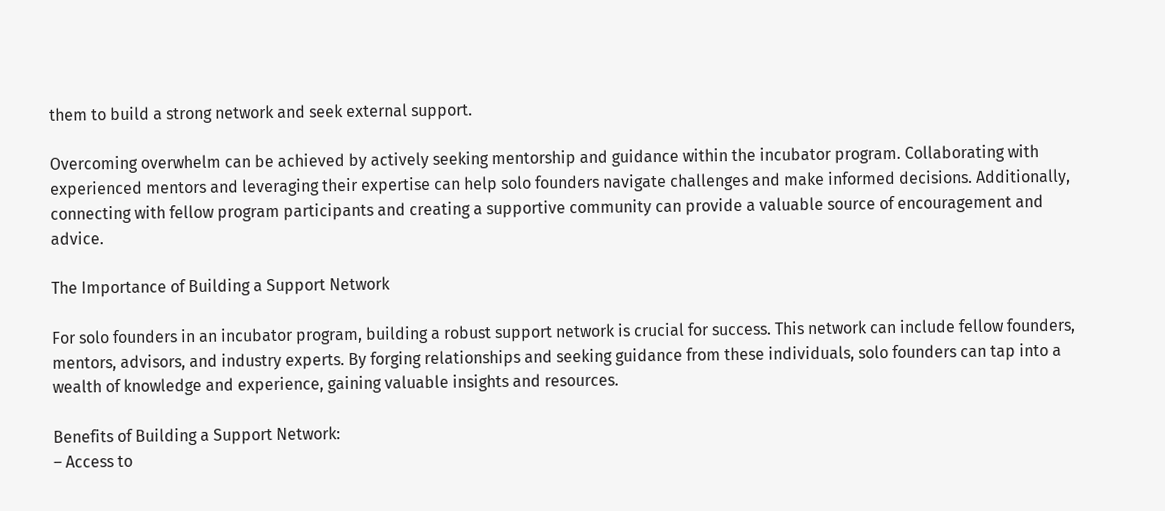them to build a strong network and seek external support.

Overcoming overwhelm can be achieved by actively seeking mentorship and guidance within the incubator program. Collaborating with experienced mentors and leveraging their expertise can help solo founders navigate challenges and make informed decisions. Additionally, connecting with fellow program participants and creating a supportive community can provide a valuable source of encouragement and advice.

The Importance of Building a Support Network

For solo founders in an incubator program, building a robust support network is crucial for success. This network can include fellow founders, mentors, advisors, and industry experts. By forging relationships and seeking guidance from these individuals, solo founders can tap into a wealth of knowledge and experience, gaining valuable insights and resources.

Benefits of Building a Support Network:
– Access to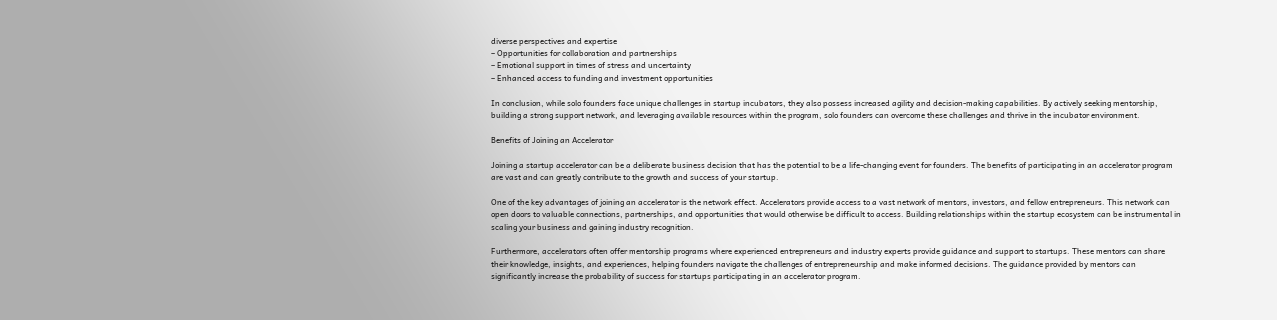diverse perspectives and expertise
– Opportunities for collaboration and partnerships
– Emotional support in times of stress and uncertainty
– Enhanced access to funding and investment opportunities

In conclusion, while solo founders face unique challenges in startup incubators, they also possess increased agility and decision-making capabilities. By actively seeking mentorship, building a strong support network, and leveraging available resources within the program, solo founders can overcome these challenges and thrive in the incubator environment.

Benefits of Joining an Accelerator

Joining a startup accelerator can be a deliberate business decision that has the potential to be a life-changing event for founders. The benefits of participating in an accelerator program are vast and can greatly contribute to the growth and success of your startup.

One of the key advantages of joining an accelerator is the network effect. Accelerators provide access to a vast network of mentors, investors, and fellow entrepreneurs. This network can open doors to valuable connections, partnerships, and opportunities that would otherwise be difficult to access. Building relationships within the startup ecosystem can be instrumental in scaling your business and gaining industry recognition.

Furthermore, accelerators often offer mentorship programs where experienced entrepreneurs and industry experts provide guidance and support to startups. These mentors can share their knowledge, insights, and experiences, helping founders navigate the challenges of entrepreneurship and make informed decisions. The guidance provided by mentors can significantly increase the probability of success for startups participating in an accelerator program.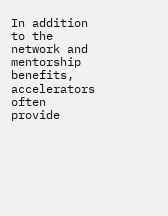In addition to the network and mentorship benefits, accelerators often provide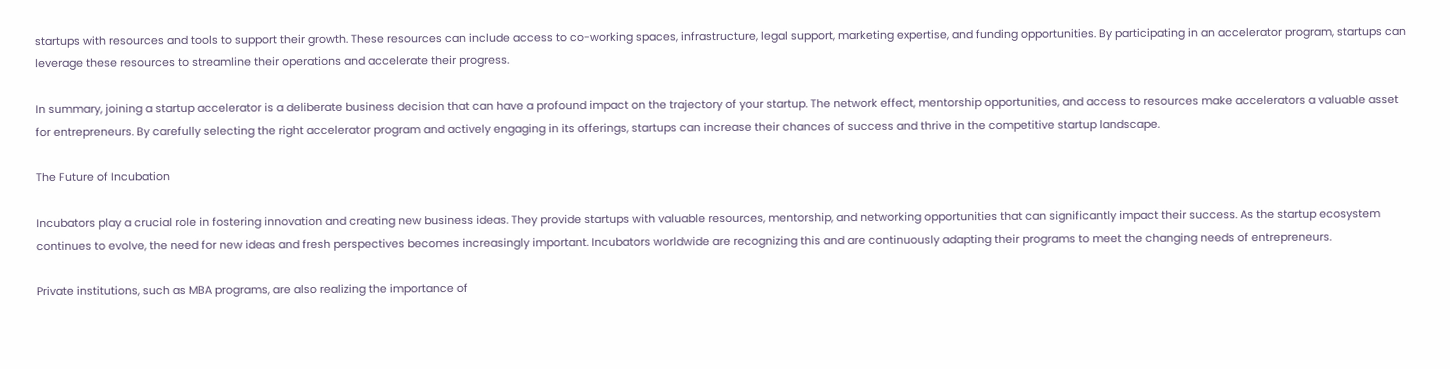startups with resources and tools to support their growth. These resources can include access to co-working spaces, infrastructure, legal support, marketing expertise, and funding opportunities. By participating in an accelerator program, startups can leverage these resources to streamline their operations and accelerate their progress.

In summary, joining a startup accelerator is a deliberate business decision that can have a profound impact on the trajectory of your startup. The network effect, mentorship opportunities, and access to resources make accelerators a valuable asset for entrepreneurs. By carefully selecting the right accelerator program and actively engaging in its offerings, startups can increase their chances of success and thrive in the competitive startup landscape.

The Future of Incubation

Incubators play a crucial role in fostering innovation and creating new business ideas. They provide startups with valuable resources, mentorship, and networking opportunities that can significantly impact their success. As the startup ecosystem continues to evolve, the need for new ideas and fresh perspectives becomes increasingly important. Incubators worldwide are recognizing this and are continuously adapting their programs to meet the changing needs of entrepreneurs.

Private institutions, such as MBA programs, are also realizing the importance of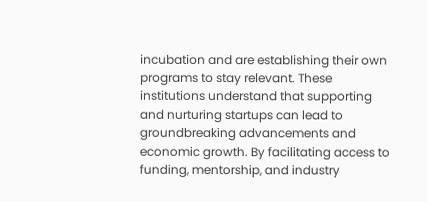incubation and are establishing their own programs to stay relevant. These institutions understand that supporting and nurturing startups can lead to groundbreaking advancements and economic growth. By facilitating access to funding, mentorship, and industry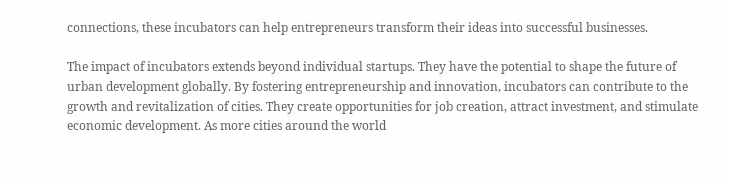connections, these incubators can help entrepreneurs transform their ideas into successful businesses.

The impact of incubators extends beyond individual startups. They have the potential to shape the future of urban development globally. By fostering entrepreneurship and innovation, incubators can contribute to the growth and revitalization of cities. They create opportunities for job creation, attract investment, and stimulate economic development. As more cities around the world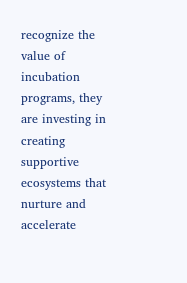recognize the value of incubation programs, they are investing in creating supportive ecosystems that nurture and accelerate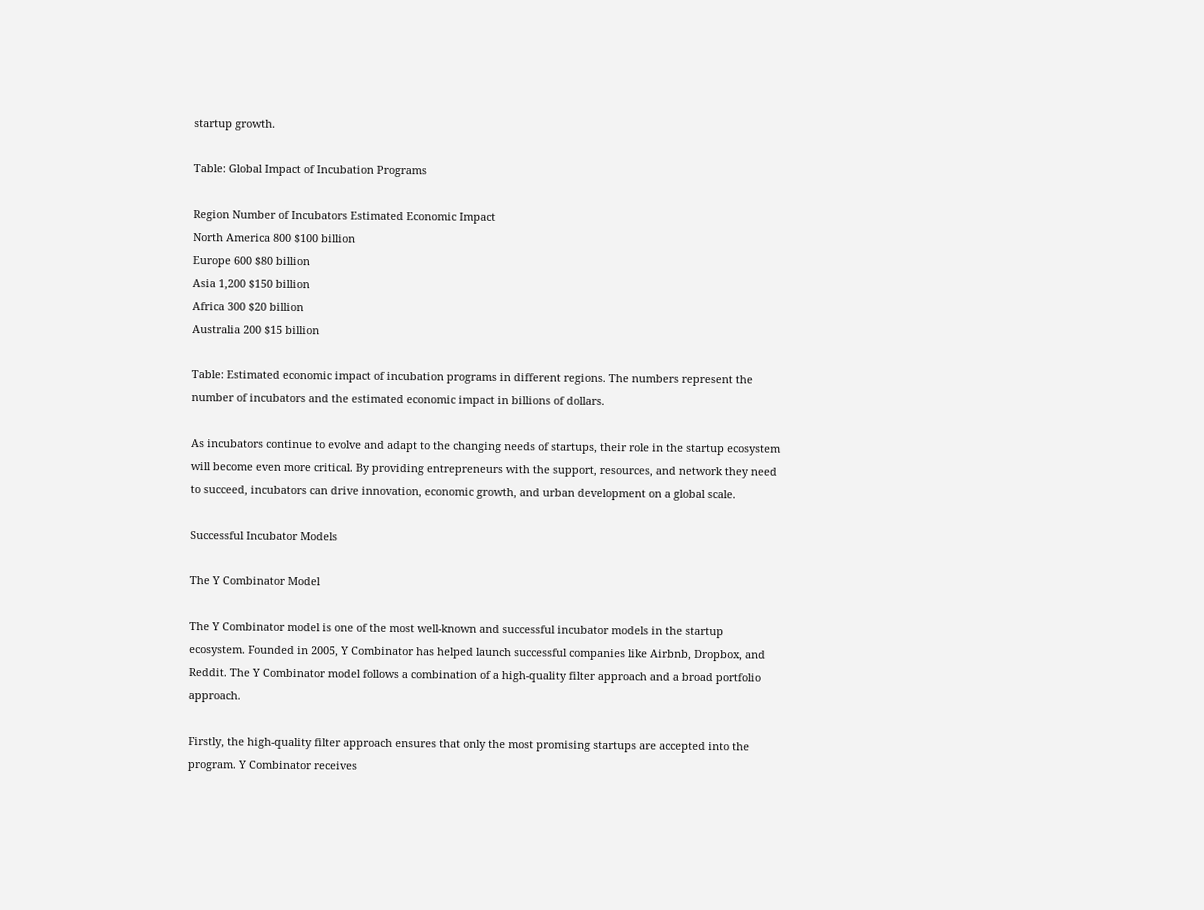startup growth.

Table: Global Impact of Incubation Programs

Region Number of Incubators Estimated Economic Impact
North America 800 $100 billion
Europe 600 $80 billion
Asia 1,200 $150 billion
Africa 300 $20 billion
Australia 200 $15 billion

Table: Estimated economic impact of incubation programs in different regions. The numbers represent the number of incubators and the estimated economic impact in billions of dollars.

As incubators continue to evolve and adapt to the changing needs of startups, their role in the startup ecosystem will become even more critical. By providing entrepreneurs with the support, resources, and network they need to succeed, incubators can drive innovation, economic growth, and urban development on a global scale.

Successful Incubator Models

The Y Combinator Model

The Y Combinator model is one of the most well-known and successful incubator models in the startup ecosystem. Founded in 2005, Y Combinator has helped launch successful companies like Airbnb, Dropbox, and Reddit. The Y Combinator model follows a combination of a high-quality filter approach and a broad portfolio approach.

Firstly, the high-quality filter approach ensures that only the most promising startups are accepted into the program. Y Combinator receives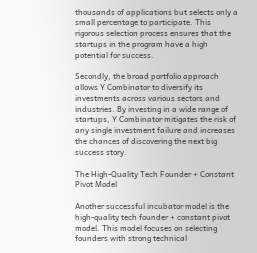thousands of applications but selects only a small percentage to participate. This rigorous selection process ensures that the startups in the program have a high potential for success.

Secondly, the broad portfolio approach allows Y Combinator to diversify its investments across various sectors and industries. By investing in a wide range of startups, Y Combinator mitigates the risk of any single investment failure and increases the chances of discovering the next big success story.

The High-Quality Tech Founder + Constant Pivot Model

Another successful incubator model is the high-quality tech founder + constant pivot model. This model focuses on selecting founders with strong technical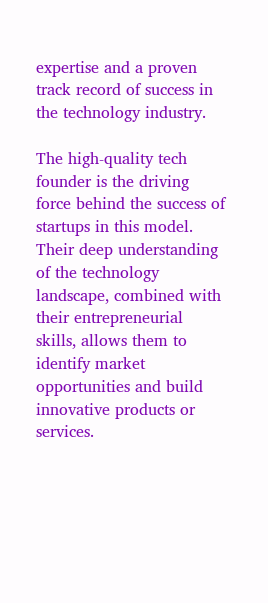expertise and a proven track record of success in the technology industry.

The high-quality tech founder is the driving force behind the success of startups in this model. Their deep understanding of the technology landscape, combined with their entrepreneurial skills, allows them to identify market opportunities and build innovative products or services.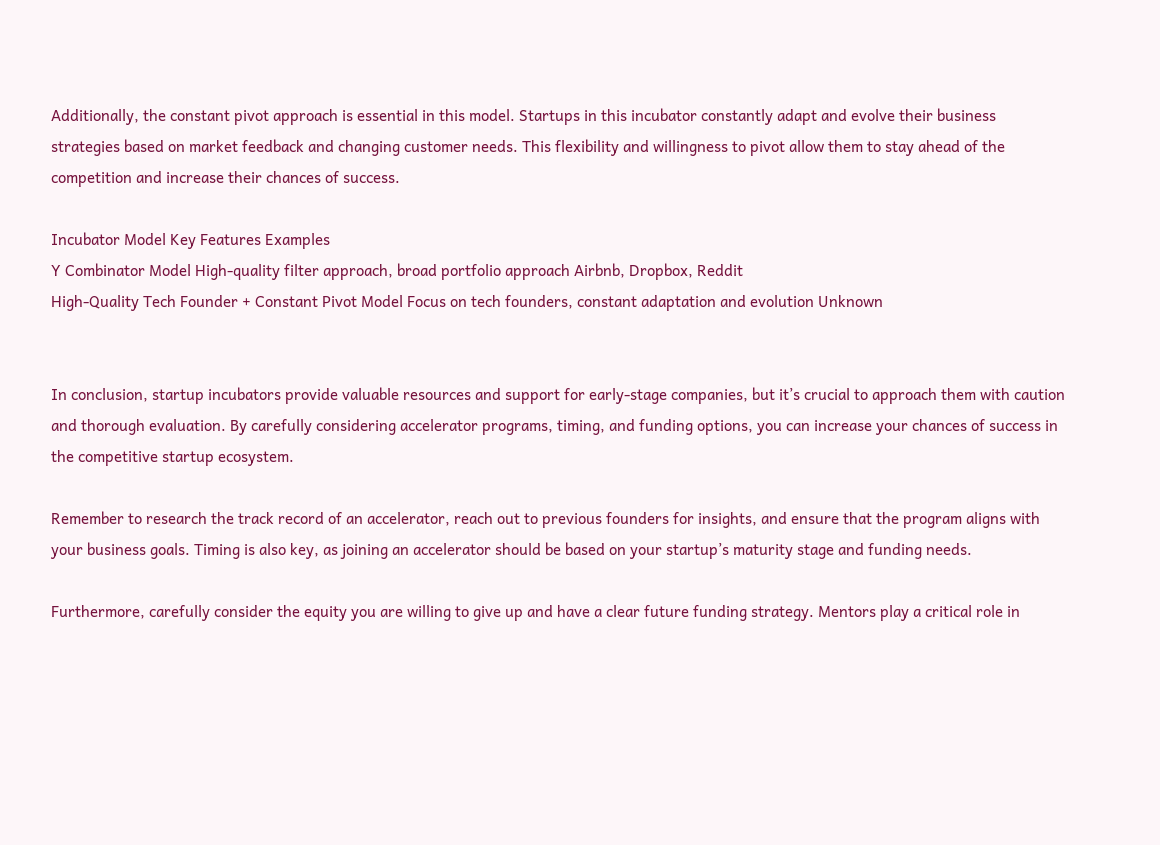Additionally, the constant pivot approach is essential in this model. Startups in this incubator constantly adapt and evolve their business strategies based on market feedback and changing customer needs. This flexibility and willingness to pivot allow them to stay ahead of the competition and increase their chances of success.

Incubator Model Key Features Examples
Y Combinator Model High-quality filter approach, broad portfolio approach Airbnb, Dropbox, Reddit
High-Quality Tech Founder + Constant Pivot Model Focus on tech founders, constant adaptation and evolution Unknown


In conclusion, startup incubators provide valuable resources and support for early-stage companies, but it’s crucial to approach them with caution and thorough evaluation. By carefully considering accelerator programs, timing, and funding options, you can increase your chances of success in the competitive startup ecosystem.

Remember to research the track record of an accelerator, reach out to previous founders for insights, and ensure that the program aligns with your business goals. Timing is also key, as joining an accelerator should be based on your startup’s maturity stage and funding needs.

Furthermore, carefully consider the equity you are willing to give up and have a clear future funding strategy. Mentors play a critical role in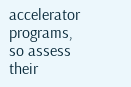accelerator programs, so assess their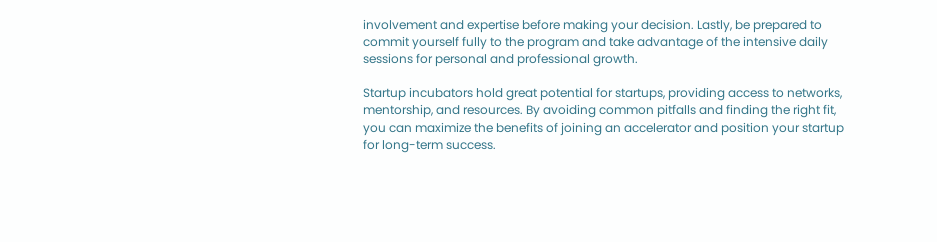involvement and expertise before making your decision. Lastly, be prepared to commit yourself fully to the program and take advantage of the intensive daily sessions for personal and professional growth.

Startup incubators hold great potential for startups, providing access to networks, mentorship, and resources. By avoiding common pitfalls and finding the right fit, you can maximize the benefits of joining an accelerator and position your startup for long-term success.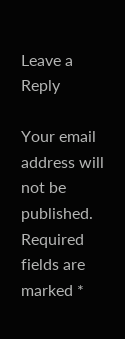Leave a Reply

Your email address will not be published. Required fields are marked *